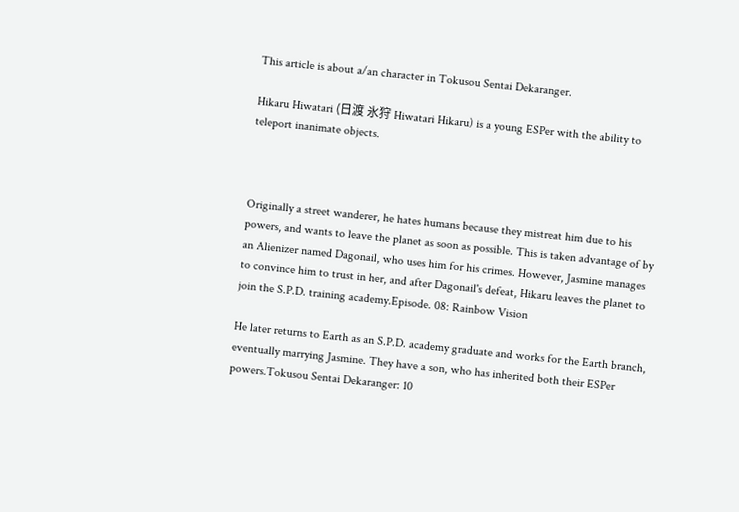This article is about a/an character in Tokusou Sentai Dekaranger.

Hikaru Hiwatari (日渡 氷狩 Hiwatari Hikaru) is a young ESPer with the ability to teleport inanimate objects.



Originally a street wanderer, he hates humans because they mistreat him due to his powers, and wants to leave the planet as soon as possible. This is taken advantage of by an Alienizer named Dagonail, who uses him for his crimes. However, Jasmine manages to convince him to trust in her, and after Dagonail's defeat, Hikaru leaves the planet to join the S.P.D. training academy.Episode. 08: Rainbow Vision

He later returns to Earth as an S.P.D. academy graduate and works for the Earth branch, eventually marrying Jasmine. They have a son, who has inherited both their ESPer powers.Tokusou Sentai Dekaranger: 10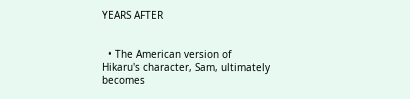YEARS AFTER


  • The American version of Hikaru's character, Sam, ultimately becomes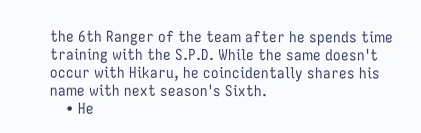the 6th Ranger of the team after he spends time training with the S.P.D. While the same doesn't occur with Hikaru, he coincidentally shares his name with next season's Sixth.
    • He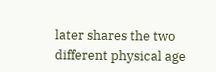later shares the two different physical age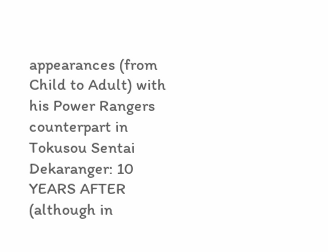appearances (from Child to Adult) with his Power Rangers counterpart in Tokusou Sentai Dekaranger: 10 YEARS AFTER (although in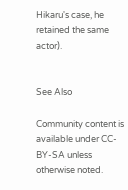Hikaru's case, he retained the same actor).


See Also

Community content is available under CC-BY-SA unless otherwise noted.